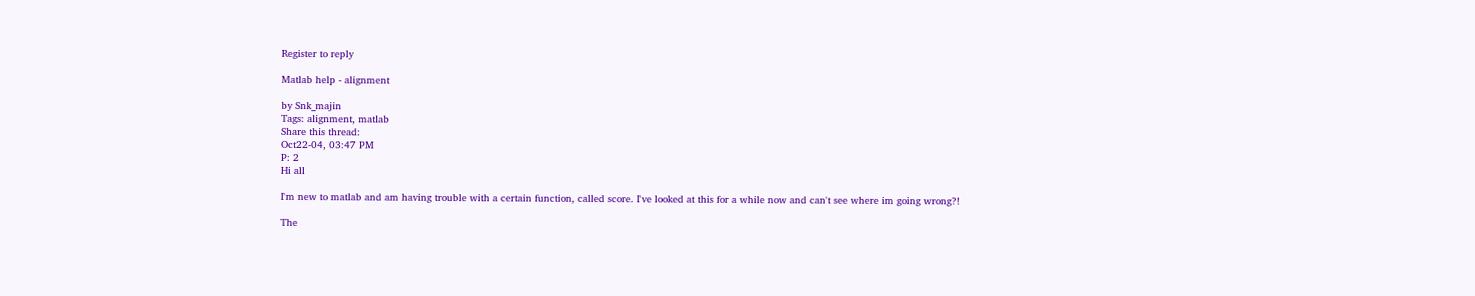Register to reply

Matlab help - alignment

by Snk_majin
Tags: alignment, matlab
Share this thread:
Oct22-04, 03:47 PM
P: 2
Hi all

I'm new to matlab and am having trouble with a certain function, called score. I've looked at this for a while now and can't see where im going wrong?!

The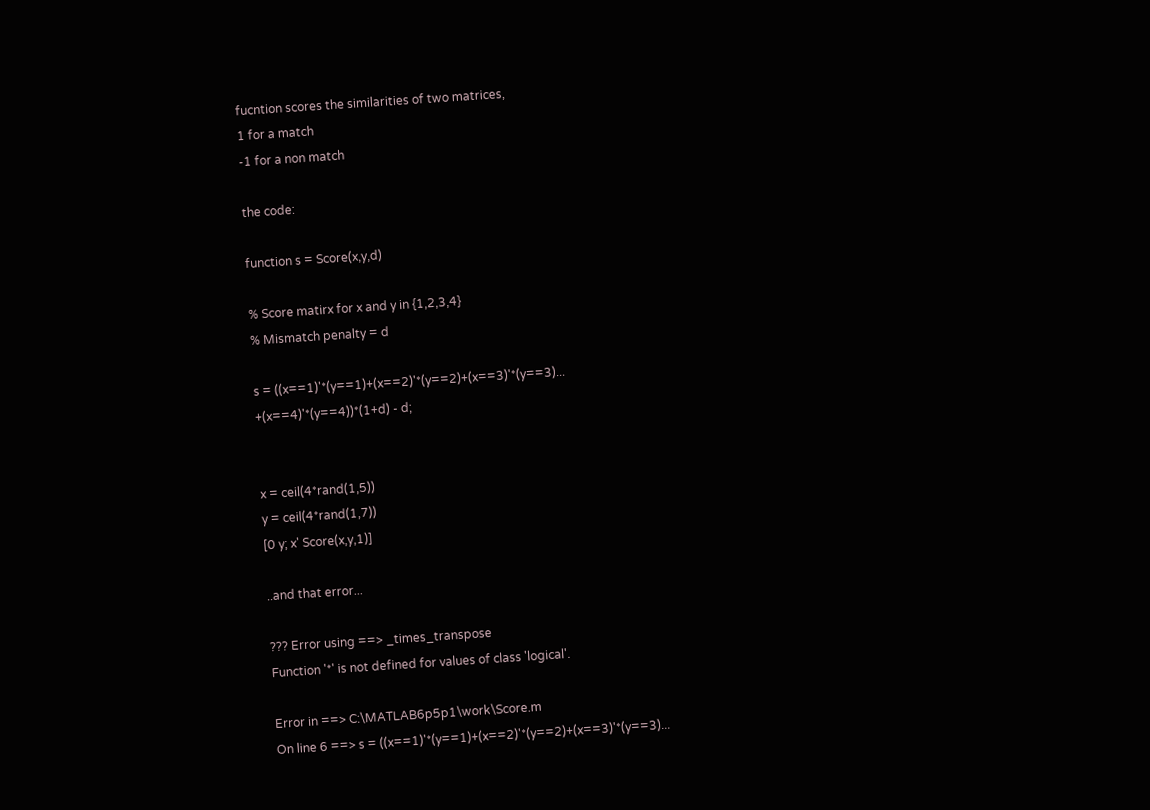fucntion scores the similarities of two matrices,
1 for a match
-1 for a non match

the code:

function s = Score(x,y,d)

% Score matirx for x and y in {1,2,3,4}
% Mismatch penalty = d

s = ((x==1)'*(y==1)+(x==2)'*(y==2)+(x==3)'*(y==3)...
+(x==4)'*(y==4))*(1+d) - d;


x = ceil(4*rand(1,5))
y = ceil(4*rand(1,7))
[0 y; x' Score(x,y,1)]

..and that error...

??? Error using ==> _times_transpose
Function '*' is not defined for values of class 'logical'.

Error in ==> C:\MATLAB6p5p1\work\Score.m
On line 6 ==> s = ((x==1)'*(y==1)+(x==2)'*(y==2)+(x==3)'*(y==3)...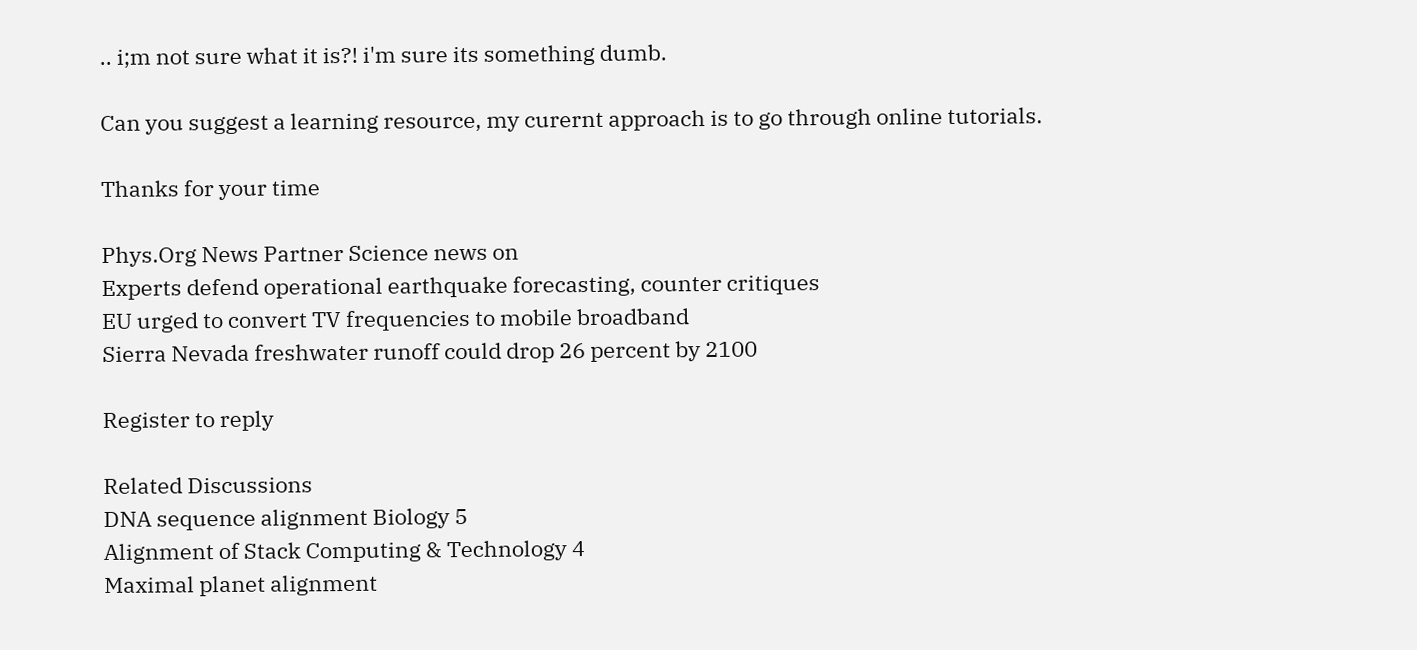.. i;m not sure what it is?! i'm sure its something dumb.

Can you suggest a learning resource, my curernt approach is to go through online tutorials.

Thanks for your time

Phys.Org News Partner Science news on
Experts defend operational earthquake forecasting, counter critiques
EU urged to convert TV frequencies to mobile broadband
Sierra Nevada freshwater runoff could drop 26 percent by 2100

Register to reply

Related Discussions
DNA sequence alignment Biology 5
Alignment of Stack Computing & Technology 4
Maximal planet alignment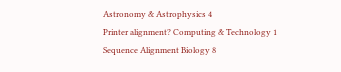Astronomy & Astrophysics 4
Printer alignment? Computing & Technology 1
Sequence Alignment Biology 8